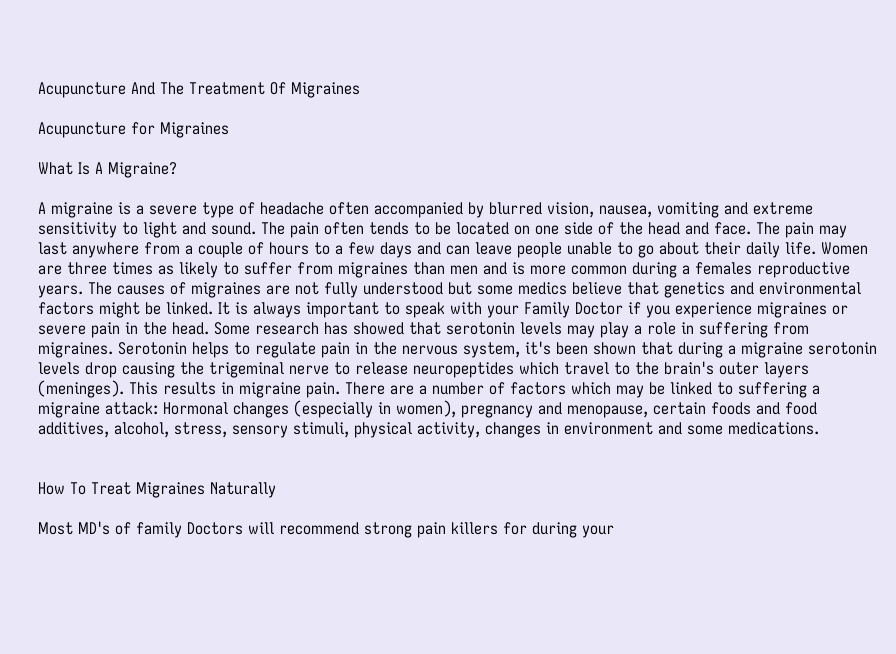Acupuncture And The Treatment Of Migraines

Acupuncture for Migraines

What Is A Migraine?

A migraine is a severe type of headache often accompanied by blurred vision, nausea, vomiting and extreme sensitivity to light and sound. The pain often tends to be located on one side of the head and face. The pain may last anywhere from a couple of hours to a few days and can leave people unable to go about their daily life. Women are three times as likely to suffer from migraines than men and is more common during a females reproductive years. The causes of migraines are not fully understood but some medics believe that genetics and environmental factors might be linked. It is always important to speak with your Family Doctor if you experience migraines or severe pain in the head. Some research has showed that serotonin levels may play a role in suffering from migraines. Serotonin helps to regulate pain in the nervous system, it's been shown that during a migraine serotonin levels drop causing the trigeminal nerve to release neuropeptides which travel to the brain's outer layers (meninges). This results in migraine pain. There are a number of factors which may be linked to suffering a migraine attack: Hormonal changes (especially in women), pregnancy and menopause, certain foods and food additives, alcohol, stress, sensory stimuli, physical activity, changes in environment and some medications.


How To Treat Migraines Naturally

Most MD's of family Doctors will recommend strong pain killers for during your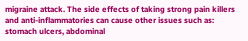migraine attack. The side effects of taking strong pain killers and anti-inflammatories can cause other issues such as: stomach ulcers, abdominal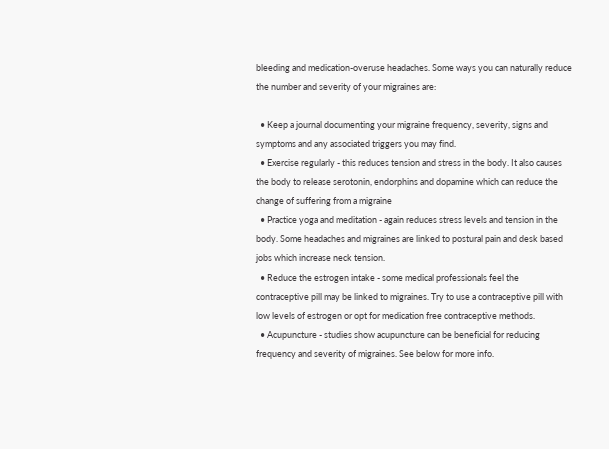bleeding and medication-overuse headaches. Some ways you can naturally reduce the number and severity of your migraines are:

  • Keep a journal documenting your migraine frequency, severity, signs and symptoms and any associated triggers you may find.
  • Exercise regularly - this reduces tension and stress in the body. It also causes the body to release serotonin, endorphins and dopamine which can reduce the change of suffering from a migraine
  • Practice yoga and meditation - again reduces stress levels and tension in the body. Some headaches and migraines are linked to postural pain and desk based jobs which increase neck tension.
  • Reduce the estrogen intake - some medical professionals feel the contraceptive pill may be linked to migraines. Try to use a contraceptive pill with low levels of estrogen or opt for medication free contraceptive methods.
  • Acupuncture - studies show acupuncture can be beneficial for reducing frequency and severity of migraines. See below for more info.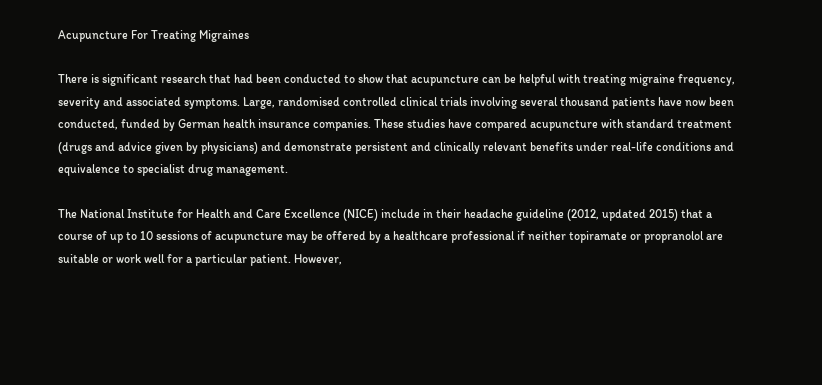Acupuncture For Treating Migraines

There is significant research that had been conducted to show that acupuncture can be helpful with treating migraine frequency, severity and associated symptoms. Large, randomised controlled clinical trials involving several thousand patients have now been conducted, funded by German health insurance companies. These studies have compared acupuncture with standard treatment (drugs and advice given by physicians) and demonstrate persistent and clinically relevant benefits under real-life conditions and equivalence to specialist drug management.

The National Institute for Health and Care Excellence (NICE) include in their headache guideline (2012, updated 2015) that a course of up to 10 sessions of acupuncture may be offered by a healthcare professional if neither topiramate or propranolol are suitable or work well for a particular patient. However,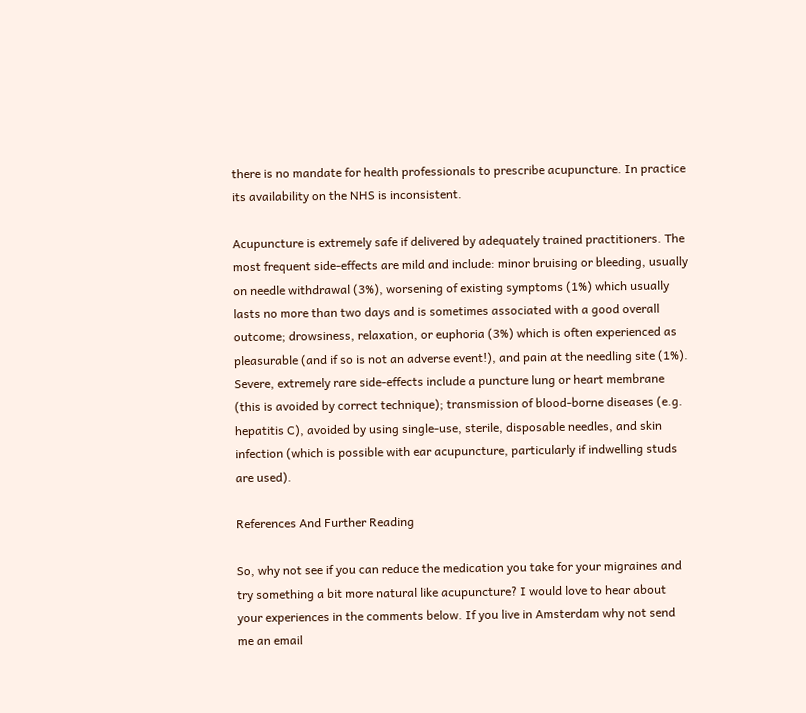there is no mandate for health professionals to prescribe acupuncture. In practice its availability on the NHS is inconsistent.

Acupuncture is extremely safe if delivered by adequately trained practitioners. The most frequent side-effects are mild and include: minor bruising or bleeding, usually on needle withdrawal (3%), worsening of existing symptoms (1%) which usually lasts no more than two days and is sometimes associated with a good overall outcome; drowsiness, relaxation, or euphoria (3%) which is often experienced as pleasurable (and if so is not an adverse event!), and pain at the needling site (1%). Severe, extremely rare side-effects include a puncture lung or heart membrane (this is avoided by correct technique); transmission of blood-borne diseases (e.g. hepatitis C), avoided by using single-use, sterile, disposable needles, and skin infection (which is possible with ear acupuncture, particularly if indwelling studs are used).

References And Further Reading

So, why not see if you can reduce the medication you take for your migraines and try something a bit more natural like acupuncture? I would love to hear about your experiences in the comments below. If you live in Amsterdam why not send me an email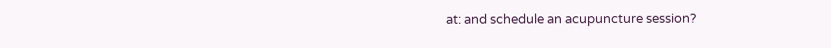at: and schedule an acupuncture session?